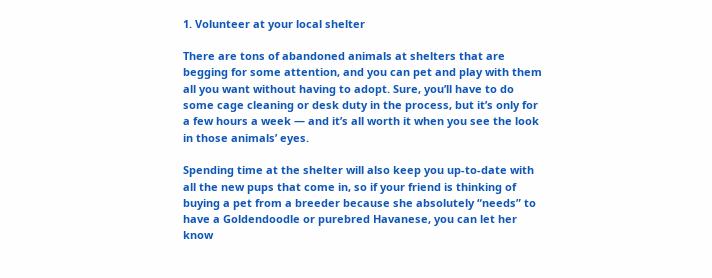1. Volunteer at your local shelter

There are tons of abandoned animals at shelters that are begging for some attention, and you can pet and play with them all you want without having to adopt. Sure, you’ll have to do some cage cleaning or desk duty in the process, but it’s only for a few hours a week — and it’s all worth it when you see the look in those animals’ eyes.

Spending time at the shelter will also keep you up-to-date with all the new pups that come in, so if your friend is thinking of buying a pet from a breeder because she absolutely “needs” to have a Goldendoodle or purebred Havanese, you can let her know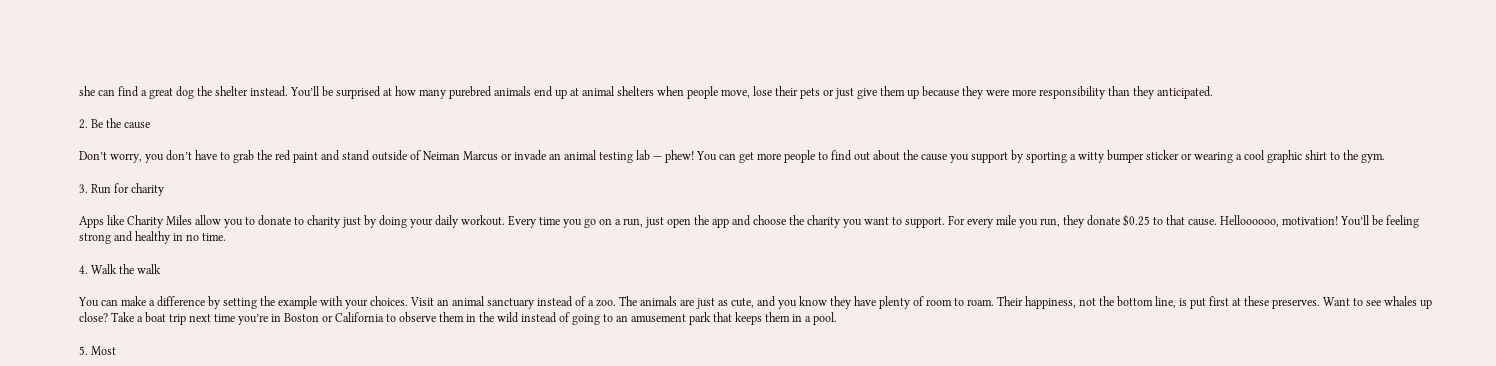she can find a great dog the shelter instead. You’ll be surprised at how many purebred animals end up at animal shelters when people move, lose their pets or just give them up because they were more responsibility than they anticipated.

2. Be the cause

Don’t worry, you don’t have to grab the red paint and stand outside of Neiman Marcus or invade an animal testing lab — phew! You can get more people to find out about the cause you support by sporting a witty bumper sticker or wearing a cool graphic shirt to the gym.

3. Run for charity

Apps like Charity Miles allow you to donate to charity just by doing your daily workout. Every time you go on a run, just open the app and choose the charity you want to support. For every mile you run, they donate $0.25 to that cause. Helloooooo, motivation! You’ll be feeling strong and healthy in no time.

4. Walk the walk

You can make a difference by setting the example with your choices. Visit an animal sanctuary instead of a zoo. The animals are just as cute, and you know they have plenty of room to roam. Their happiness, not the bottom line, is put first at these preserves. Want to see whales up close? Take a boat trip next time you’re in Boston or California to observe them in the wild instead of going to an amusement park that keeps them in a pool.

5. Most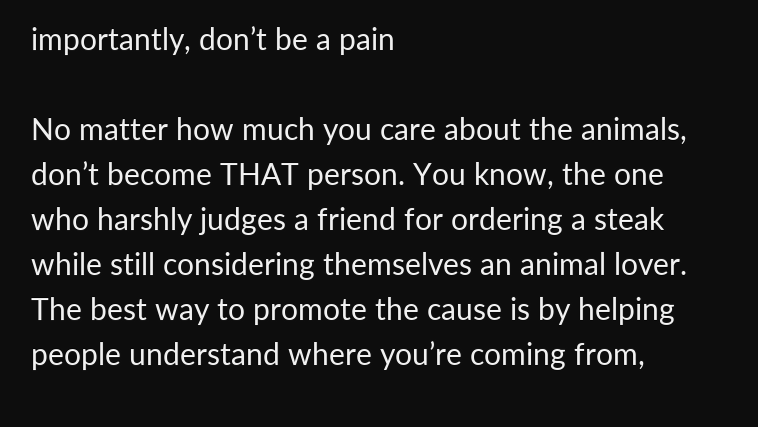importantly, don’t be a pain

No matter how much you care about the animals, don’t become THAT person. You know, the one who harshly judges a friend for ordering a steak while still considering themselves an animal lover. The best way to promote the cause is by helping people understand where you’re coming from,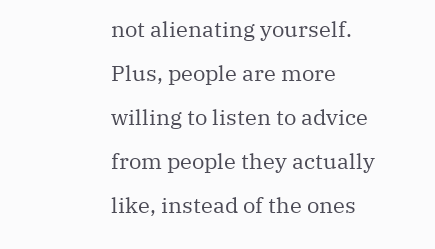not alienating yourself. Plus, people are more willing to listen to advice from people they actually like, instead of the ones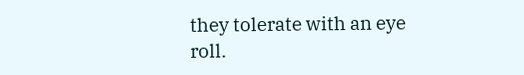they tolerate with an eye roll.